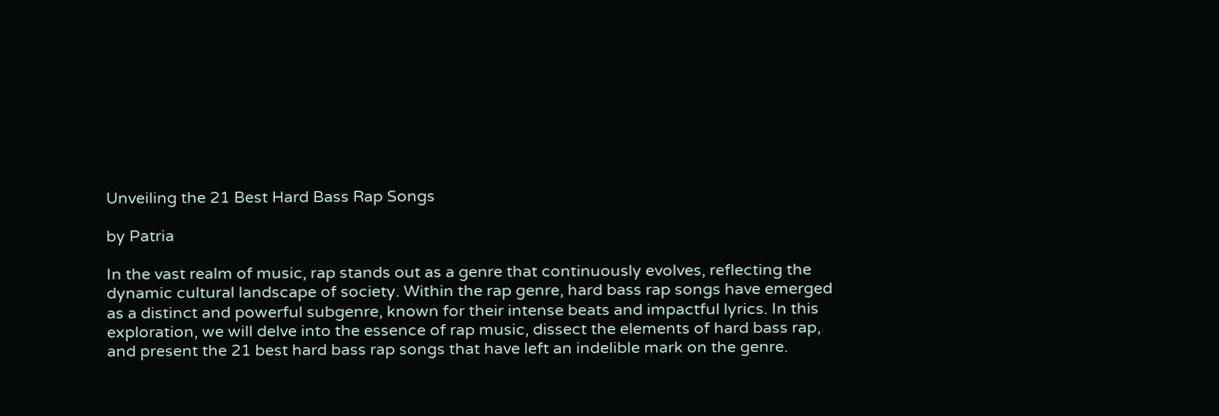Unveiling the 21 Best Hard Bass Rap Songs

by Patria

In the vast realm of music, rap stands out as a genre that continuously evolves, reflecting the dynamic cultural landscape of society. Within the rap genre, hard bass rap songs have emerged as a distinct and powerful subgenre, known for their intense beats and impactful lyrics. In this exploration, we will delve into the essence of rap music, dissect the elements of hard bass rap, and present the 21 best hard bass rap songs that have left an indelible mark on the genre.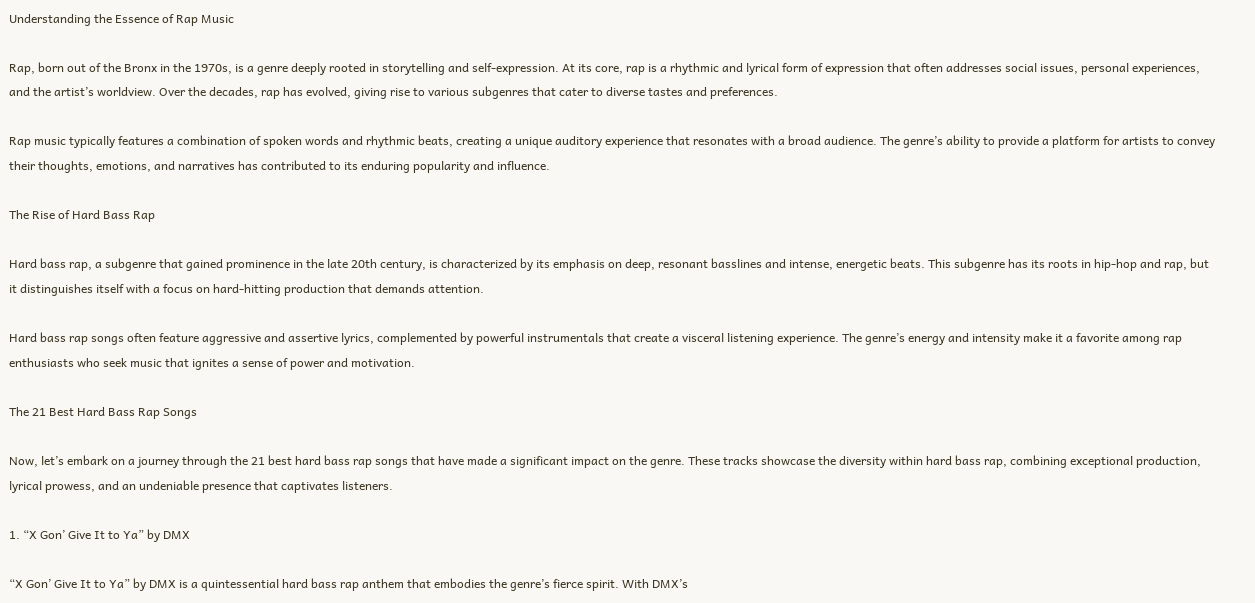Understanding the Essence of Rap Music

Rap, born out of the Bronx in the 1970s, is a genre deeply rooted in storytelling and self-expression. At its core, rap is a rhythmic and lyrical form of expression that often addresses social issues, personal experiences, and the artist’s worldview. Over the decades, rap has evolved, giving rise to various subgenres that cater to diverse tastes and preferences.

Rap music typically features a combination of spoken words and rhythmic beats, creating a unique auditory experience that resonates with a broad audience. The genre’s ability to provide a platform for artists to convey their thoughts, emotions, and narratives has contributed to its enduring popularity and influence.

The Rise of Hard Bass Rap

Hard bass rap, a subgenre that gained prominence in the late 20th century, is characterized by its emphasis on deep, resonant basslines and intense, energetic beats. This subgenre has its roots in hip-hop and rap, but it distinguishes itself with a focus on hard-hitting production that demands attention.

Hard bass rap songs often feature aggressive and assertive lyrics, complemented by powerful instrumentals that create a visceral listening experience. The genre’s energy and intensity make it a favorite among rap enthusiasts who seek music that ignites a sense of power and motivation.

The 21 Best Hard Bass Rap Songs

Now, let’s embark on a journey through the 21 best hard bass rap songs that have made a significant impact on the genre. These tracks showcase the diversity within hard bass rap, combining exceptional production, lyrical prowess, and an undeniable presence that captivates listeners.

1. “X Gon’ Give It to Ya” by DMX

“X Gon’ Give It to Ya” by DMX is a quintessential hard bass rap anthem that embodies the genre’s fierce spirit. With DMX’s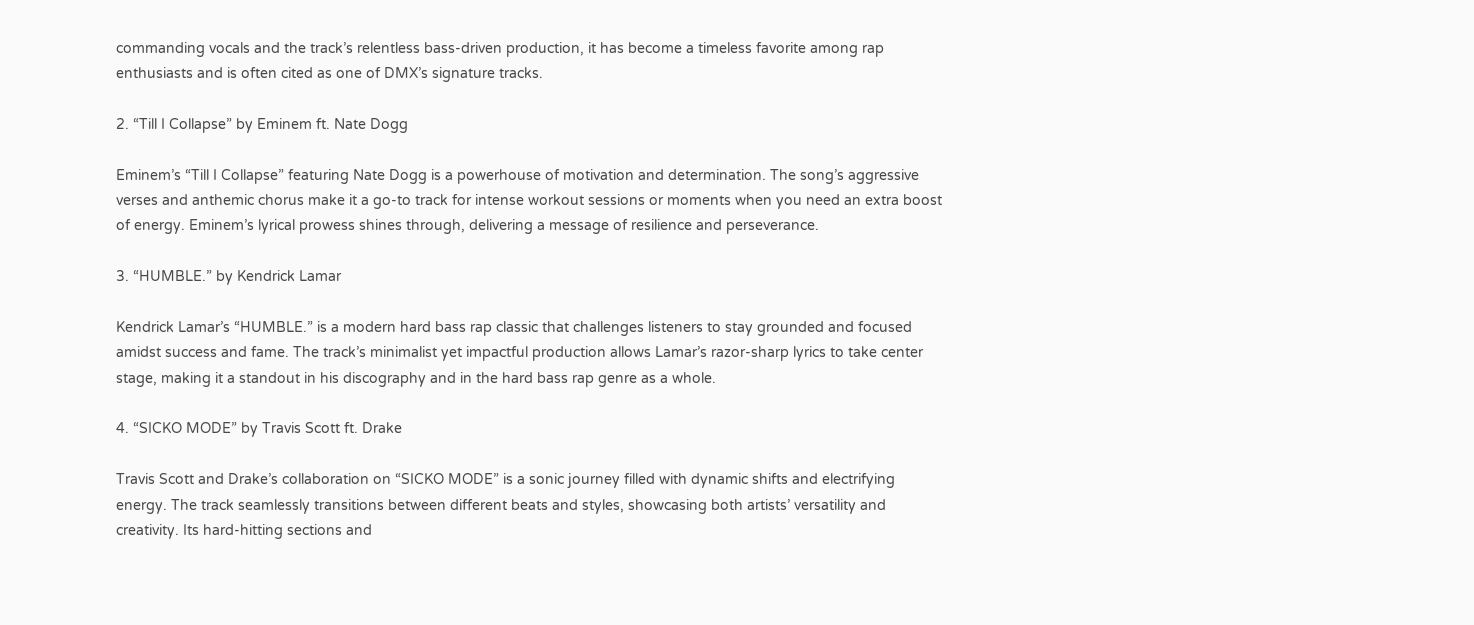commanding vocals and the track’s relentless bass-driven production, it has become a timeless favorite among rap enthusiasts and is often cited as one of DMX’s signature tracks.

2. “Till I Collapse” by Eminem ft. Nate Dogg

Eminem’s “Till I Collapse” featuring Nate Dogg is a powerhouse of motivation and determination. The song’s aggressive verses and anthemic chorus make it a go-to track for intense workout sessions or moments when you need an extra boost of energy. Eminem’s lyrical prowess shines through, delivering a message of resilience and perseverance.

3. “HUMBLE.” by Kendrick Lamar

Kendrick Lamar’s “HUMBLE.” is a modern hard bass rap classic that challenges listeners to stay grounded and focused amidst success and fame. The track’s minimalist yet impactful production allows Lamar’s razor-sharp lyrics to take center stage, making it a standout in his discography and in the hard bass rap genre as a whole.

4. “SICKO MODE” by Travis Scott ft. Drake

Travis Scott and Drake’s collaboration on “SICKO MODE” is a sonic journey filled with dynamic shifts and electrifying energy. The track seamlessly transitions between different beats and styles, showcasing both artists’ versatility and creativity. Its hard-hitting sections and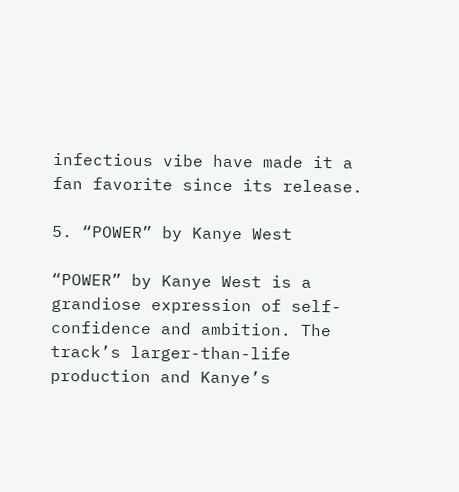infectious vibe have made it a fan favorite since its release.

5. “POWER” by Kanye West

“POWER” by Kanye West is a grandiose expression of self-confidence and ambition. The track’s larger-than-life production and Kanye’s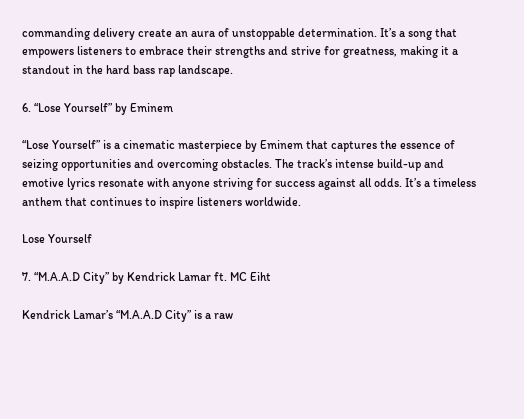commanding delivery create an aura of unstoppable determination. It’s a song that empowers listeners to embrace their strengths and strive for greatness, making it a standout in the hard bass rap landscape.

6. “Lose Yourself” by Eminem

“Lose Yourself” is a cinematic masterpiece by Eminem that captures the essence of seizing opportunities and overcoming obstacles. The track’s intense build-up and emotive lyrics resonate with anyone striving for success against all odds. It’s a timeless anthem that continues to inspire listeners worldwide.

Lose Yourself

7. “M.A.A.D City” by Kendrick Lamar ft. MC Eiht

Kendrick Lamar’s “M.A.A.D City” is a raw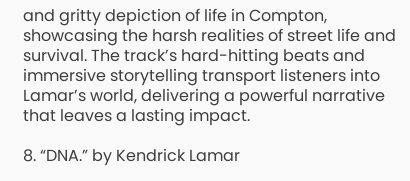and gritty depiction of life in Compton, showcasing the harsh realities of street life and survival. The track’s hard-hitting beats and immersive storytelling transport listeners into Lamar’s world, delivering a powerful narrative that leaves a lasting impact.

8. “DNA.” by Kendrick Lamar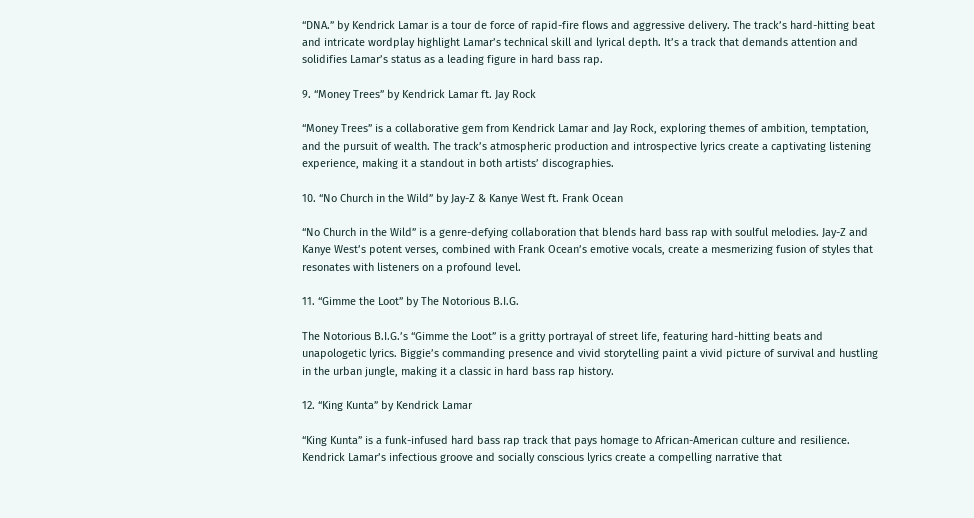“DNA.” by Kendrick Lamar is a tour de force of rapid-fire flows and aggressive delivery. The track’s hard-hitting beat and intricate wordplay highlight Lamar’s technical skill and lyrical depth. It’s a track that demands attention and solidifies Lamar’s status as a leading figure in hard bass rap.

9. “Money Trees” by Kendrick Lamar ft. Jay Rock

“Money Trees” is a collaborative gem from Kendrick Lamar and Jay Rock, exploring themes of ambition, temptation, and the pursuit of wealth. The track’s atmospheric production and introspective lyrics create a captivating listening experience, making it a standout in both artists’ discographies.

10. “No Church in the Wild” by Jay-Z & Kanye West ft. Frank Ocean

“No Church in the Wild” is a genre-defying collaboration that blends hard bass rap with soulful melodies. Jay-Z and Kanye West’s potent verses, combined with Frank Ocean’s emotive vocals, create a mesmerizing fusion of styles that resonates with listeners on a profound level.

11. “Gimme the Loot” by The Notorious B.I.G.

The Notorious B.I.G.’s “Gimme the Loot” is a gritty portrayal of street life, featuring hard-hitting beats and unapologetic lyrics. Biggie’s commanding presence and vivid storytelling paint a vivid picture of survival and hustling in the urban jungle, making it a classic in hard bass rap history.

12. “King Kunta” by Kendrick Lamar

“King Kunta” is a funk-infused hard bass rap track that pays homage to African-American culture and resilience. Kendrick Lamar’s infectious groove and socially conscious lyrics create a compelling narrative that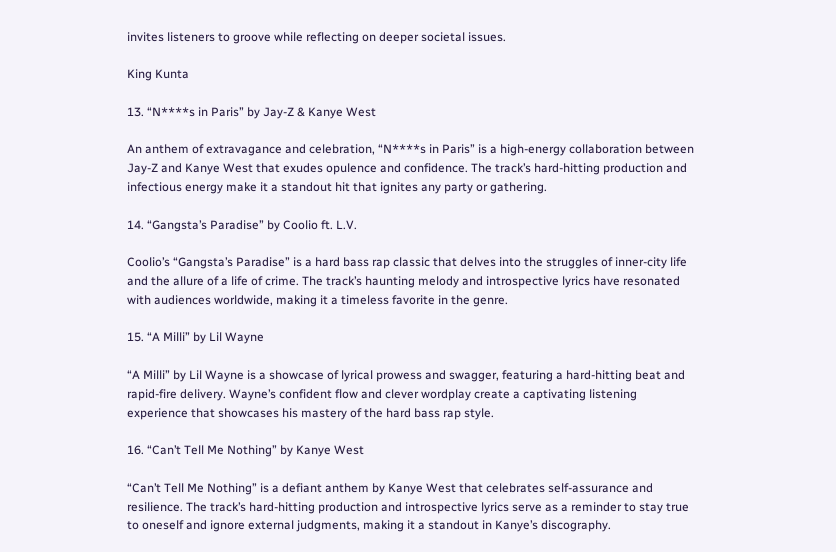invites listeners to groove while reflecting on deeper societal issues.

King Kunta

13. “N****s in Paris” by Jay-Z & Kanye West

An anthem of extravagance and celebration, “N****s in Paris” is a high-energy collaboration between Jay-Z and Kanye West that exudes opulence and confidence. The track’s hard-hitting production and infectious energy make it a standout hit that ignites any party or gathering.

14. “Gangsta’s Paradise” by Coolio ft. L.V.

Coolio’s “Gangsta’s Paradise” is a hard bass rap classic that delves into the struggles of inner-city life and the allure of a life of crime. The track’s haunting melody and introspective lyrics have resonated with audiences worldwide, making it a timeless favorite in the genre.

15. “A Milli” by Lil Wayne

“A Milli” by Lil Wayne is a showcase of lyrical prowess and swagger, featuring a hard-hitting beat and rapid-fire delivery. Wayne’s confident flow and clever wordplay create a captivating listening experience that showcases his mastery of the hard bass rap style.

16. “Can’t Tell Me Nothing” by Kanye West

“Can’t Tell Me Nothing” is a defiant anthem by Kanye West that celebrates self-assurance and resilience. The track’s hard-hitting production and introspective lyrics serve as a reminder to stay true to oneself and ignore external judgments, making it a standout in Kanye’s discography.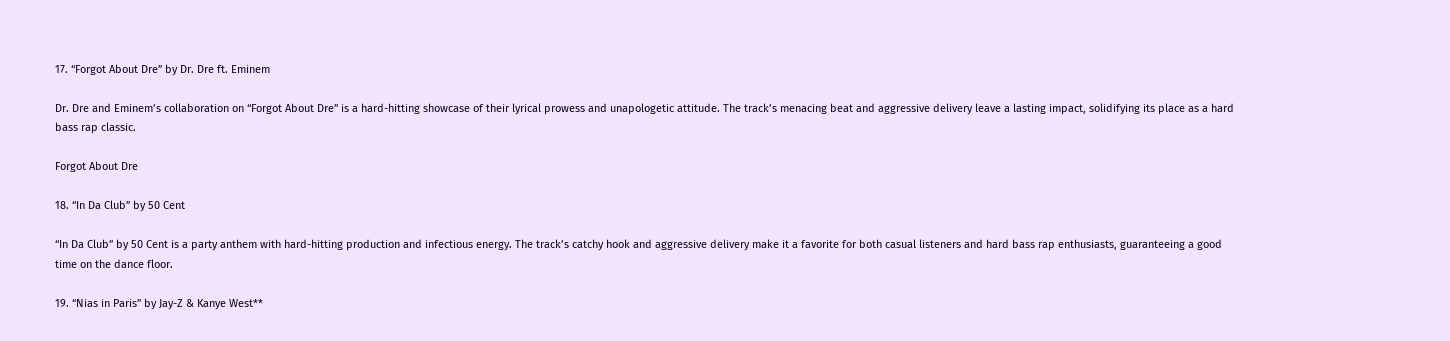17. “Forgot About Dre” by Dr. Dre ft. Eminem

Dr. Dre and Eminem’s collaboration on “Forgot About Dre” is a hard-hitting showcase of their lyrical prowess and unapologetic attitude. The track’s menacing beat and aggressive delivery leave a lasting impact, solidifying its place as a hard bass rap classic.

Forgot About Dre

18. “In Da Club” by 50 Cent

“In Da Club” by 50 Cent is a party anthem with hard-hitting production and infectious energy. The track’s catchy hook and aggressive delivery make it a favorite for both casual listeners and hard bass rap enthusiasts, guaranteeing a good time on the dance floor.

19. “Nias in Paris” by Jay-Z & Kanye West**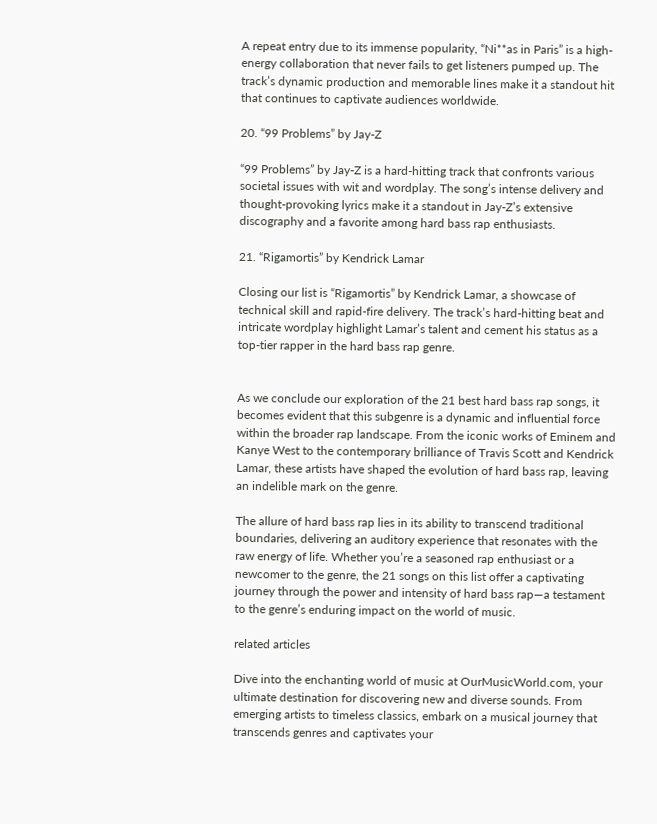A repeat entry due to its immense popularity, “Ni**as in Paris” is a high-energy collaboration that never fails to get listeners pumped up. The track’s dynamic production and memorable lines make it a standout hit that continues to captivate audiences worldwide.

20. “99 Problems” by Jay-Z

“99 Problems” by Jay-Z is a hard-hitting track that confronts various societal issues with wit and wordplay. The song’s intense delivery and thought-provoking lyrics make it a standout in Jay-Z’s extensive discography and a favorite among hard bass rap enthusiasts.

21. “Rigamortis” by Kendrick Lamar

Closing our list is “Rigamortis” by Kendrick Lamar, a showcase of technical skill and rapid-fire delivery. The track’s hard-hitting beat and intricate wordplay highlight Lamar’s talent and cement his status as a top-tier rapper in the hard bass rap genre.


As we conclude our exploration of the 21 best hard bass rap songs, it becomes evident that this subgenre is a dynamic and influential force within the broader rap landscape. From the iconic works of Eminem and Kanye West to the contemporary brilliance of Travis Scott and Kendrick Lamar, these artists have shaped the evolution of hard bass rap, leaving an indelible mark on the genre.

The allure of hard bass rap lies in its ability to transcend traditional boundaries, delivering an auditory experience that resonates with the raw energy of life. Whether you’re a seasoned rap enthusiast or a newcomer to the genre, the 21 songs on this list offer a captivating journey through the power and intensity of hard bass rap—a testament to the genre’s enduring impact on the world of music.

related articles

Dive into the enchanting world of music at OurMusicWorld.com, your ultimate destination for discovering new and diverse sounds. From emerging artists to timeless classics, embark on a musical journey that transcends genres and captivates your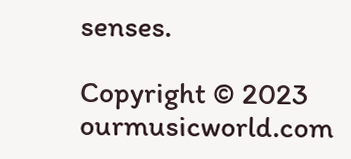senses.

Copyright © 2023 ourmusicworld.com